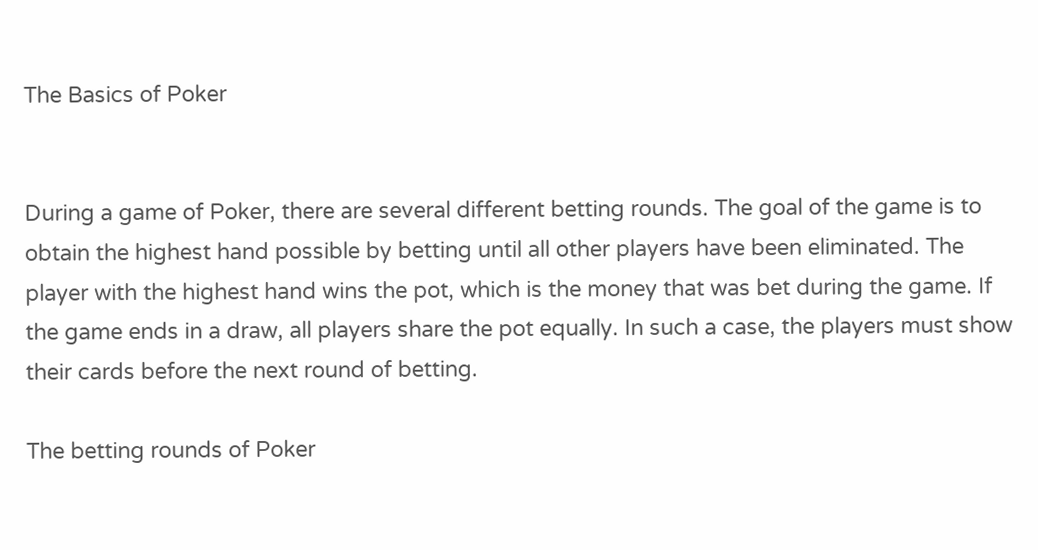The Basics of Poker


During a game of Poker, there are several different betting rounds. The goal of the game is to obtain the highest hand possible by betting until all other players have been eliminated. The player with the highest hand wins the pot, which is the money that was bet during the game. If the game ends in a draw, all players share the pot equally. In such a case, the players must show their cards before the next round of betting.

The betting rounds of Poker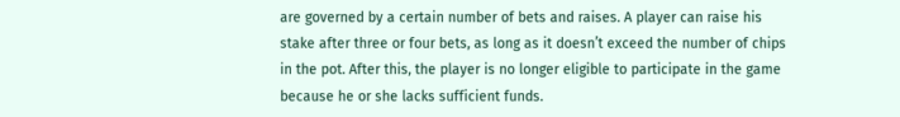are governed by a certain number of bets and raises. A player can raise his stake after three or four bets, as long as it doesn’t exceed the number of chips in the pot. After this, the player is no longer eligible to participate in the game because he or she lacks sufficient funds.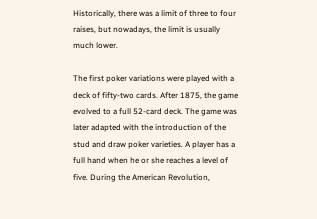Historically, there was a limit of three to four raises, but nowadays, the limit is usually much lower.

The first poker variations were played with a deck of fifty-two cards. After 1875, the game evolved to a full 52-card deck. The game was later adapted with the introduction of the stud and draw poker varieties. A player has a full hand when he or she reaches a level of five. During the American Revolution,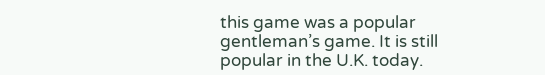this game was a popular gentleman’s game. It is still popular in the U.K. today.